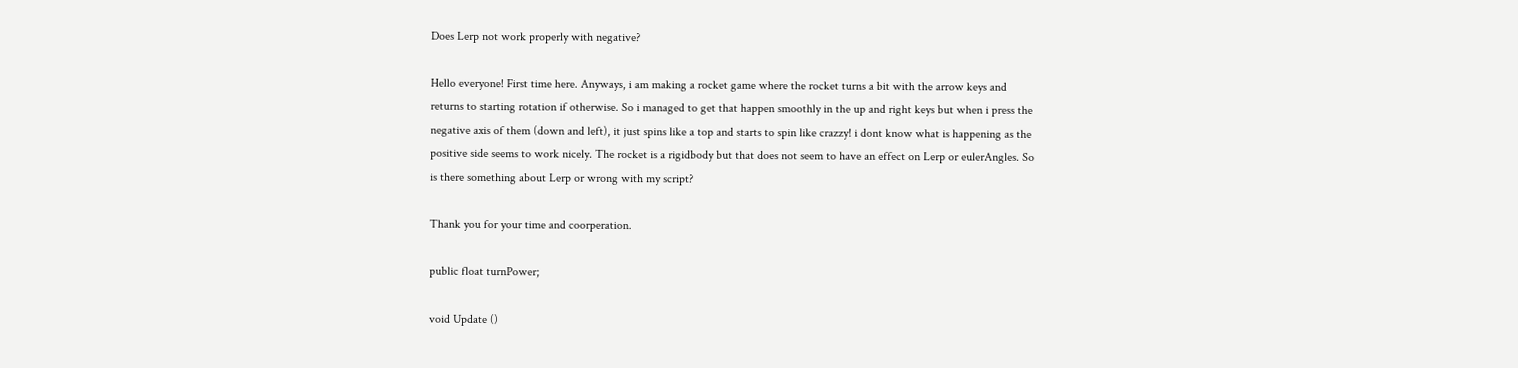Does Lerp not work properly with negative?

Hello everyone! First time here. Anyways, i am making a rocket game where the rocket turns a bit with the arrow keys and returns to starting rotation if otherwise. So i managed to get that happen smoothly in the up and right keys but when i press the negative axis of them (down and left), it just spins like a top and starts to spin like crazzy! i dont know what is happening as the positive side seems to work nicely. The rocket is a rigidbody but that does not seem to have an effect on Lerp or eulerAngles. So is there something about Lerp or wrong with my script?

Thank you for your time and coorperation.

public float turnPower;

void Update ()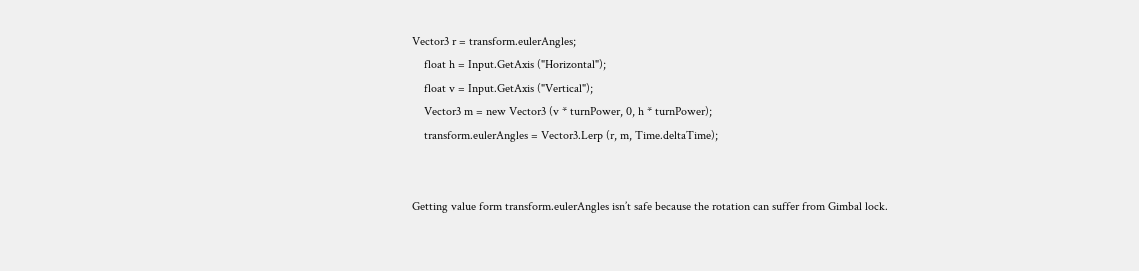Vector3 r = transform.eulerAngles;
    float h = Input.GetAxis ("Horizontal");
    float v = Input.GetAxis ("Vertical");
    Vector3 m = new Vector3 (v * turnPower, 0, h * turnPower);
    transform.eulerAngles = Vector3.Lerp (r, m, Time.deltaTime);


Getting value form transform.eulerAngles isn’t safe because the rotation can suffer from Gimbal lock.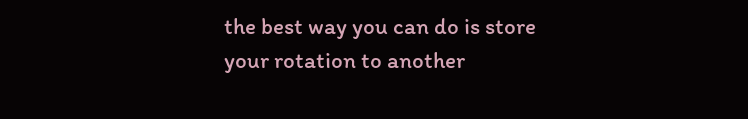the best way you can do is store your rotation to another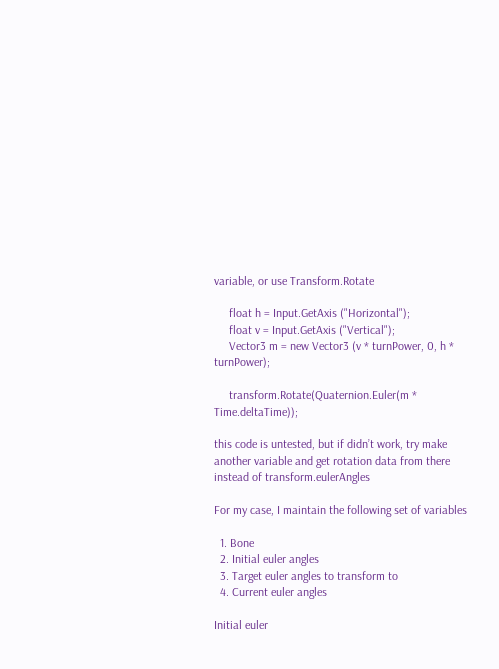variable, or use Transform.Rotate

     float h = Input.GetAxis ("Horizontal");
     float v = Input.GetAxis ("Vertical");
     Vector3 m = new Vector3 (v * turnPower, 0, h * turnPower);

     transform.Rotate(Quaternion.Euler(m * Time.deltaTime));

this code is untested, but if didn’t work, try make another variable and get rotation data from there instead of transform.eulerAngles

For my case, I maintain the following set of variables

  1. Bone
  2. Initial euler angles
  3. Target euler angles to transform to
  4. Current euler angles

Initial euler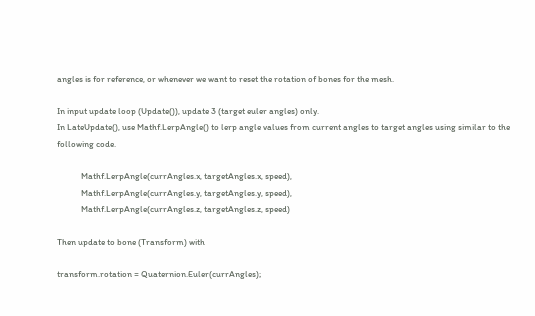angles is for reference, or whenever we want to reset the rotation of bones for the mesh.

In input update loop (Update()), update 3 (target euler angles) only.
In LateUpdate(), use Mathf.LerpAngle() to lerp angle values from current angles to target angles using similar to the following code.

            Mathf.LerpAngle(currAngles.x, targetAngles.x, speed),
            Mathf.LerpAngle(currAngles.y, targetAngles.y, speed),
            Mathf.LerpAngle(currAngles.z, targetAngles.z, speed)

Then update to bone (Transform) with

transform.rotation = Quaternion.Euler(currAngles);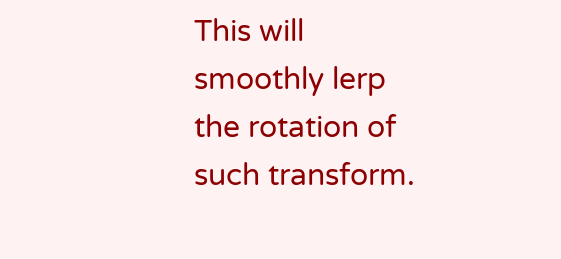This will smoothly lerp the rotation of such transform.